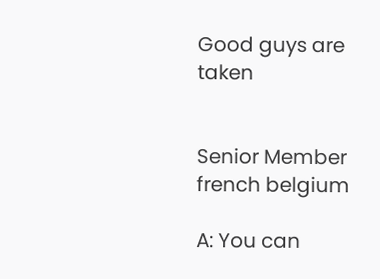Good guys are taken


Senior Member
french belgium

A: You can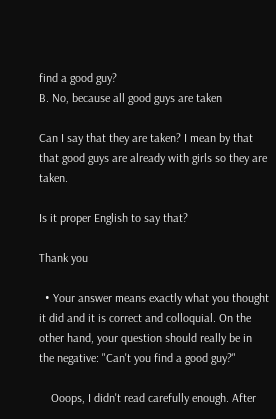find a good guy?
B. No, because all good guys are taken

Can I say that they are taken? I mean by that that good guys are already with girls so they are taken.

Is it proper English to say that?

Thank you

  • Your answer means exactly what you thought it did and it is correct and colloquial. On the other hand, your question should really be in the negative: "Can't you find a good guy?"

    Ooops, I didn't read carefully enough. After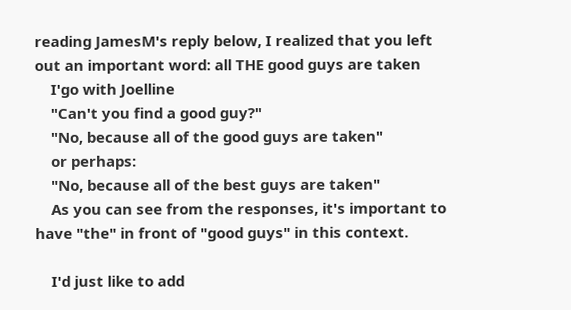reading JamesM's reply below, I realized that you left out an important word: all THE good guys are taken
    I'go with Joelline
    "Can't you find a good guy?"
    "No, because all of the good guys are taken"
    or perhaps:
    "No, because all of the best guys are taken"
    As you can see from the responses, it's important to have "the" in front of "good guys" in this context.

    I'd just like to add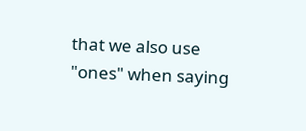that we also use "ones" when saying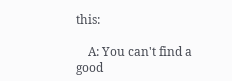this:

    A: You can't find a good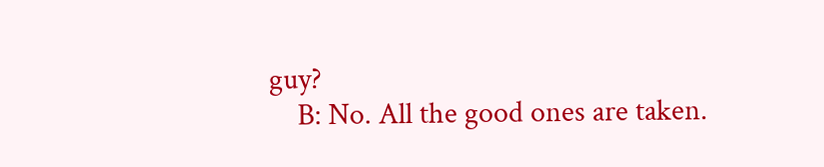guy?
    B: No. All the good ones are taken.